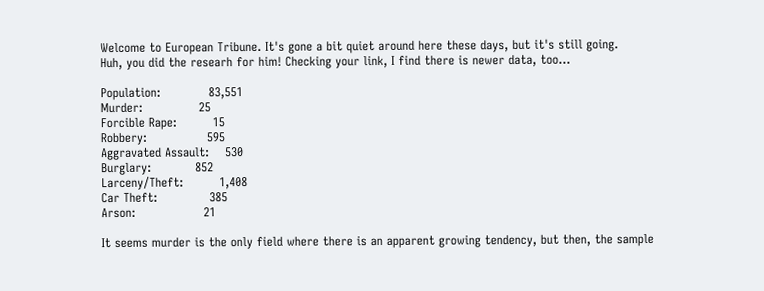Welcome to European Tribune. It's gone a bit quiet around here these days, but it's still going.
Huh, you did the researh for him! Checking your link, I find there is newer data, too...

Population:            83,551
Murder:              25
Forcible Rape:         15
Robbery:               595
Aggravated Assault:    530
Burglary:           852
Larceny/Theft:         1,408
Car Theft:             385
Arson:                 21

It seems murder is the only field where there is an apparent growing tendency, but then, the sample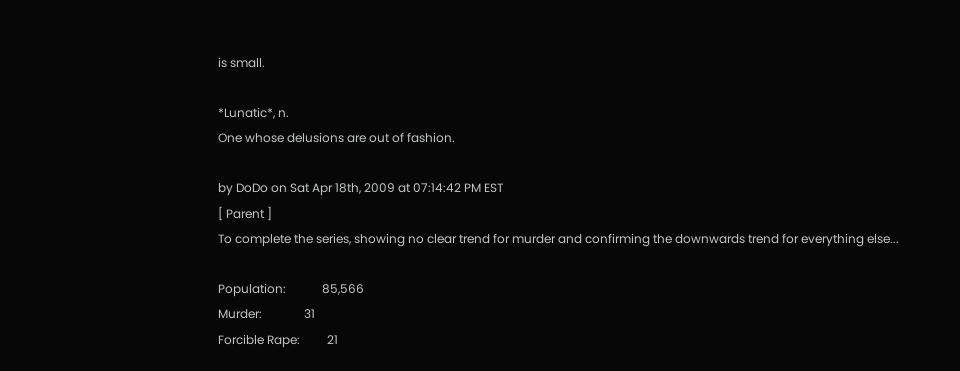is small.

*Lunatic*, n.
One whose delusions are out of fashion.

by DoDo on Sat Apr 18th, 2009 at 07:14:42 PM EST
[ Parent ]
To complete the series, showing no clear trend for murder and confirming the downwards trend for everything else...

Population:            85,566
Murder:              31
Forcible Rape:         21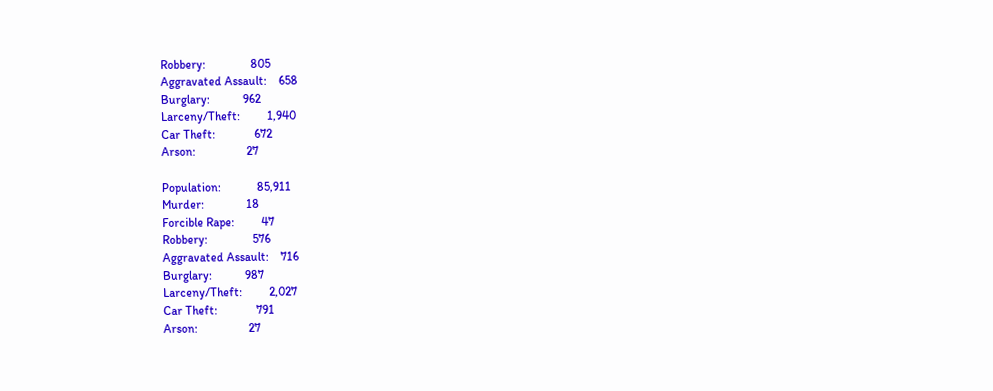Robbery:               805
Aggravated Assault:    658
Burglary:           962
Larceny/Theft:         1,940
Car Theft:             672
Arson:                 27

Population:            85,911
Murder:              18
Forcible Rape:         47
Robbery:               576
Aggravated Assault:    716
Burglary:           987
Larceny/Theft:         2,027
Car Theft:             791
Arson:                 27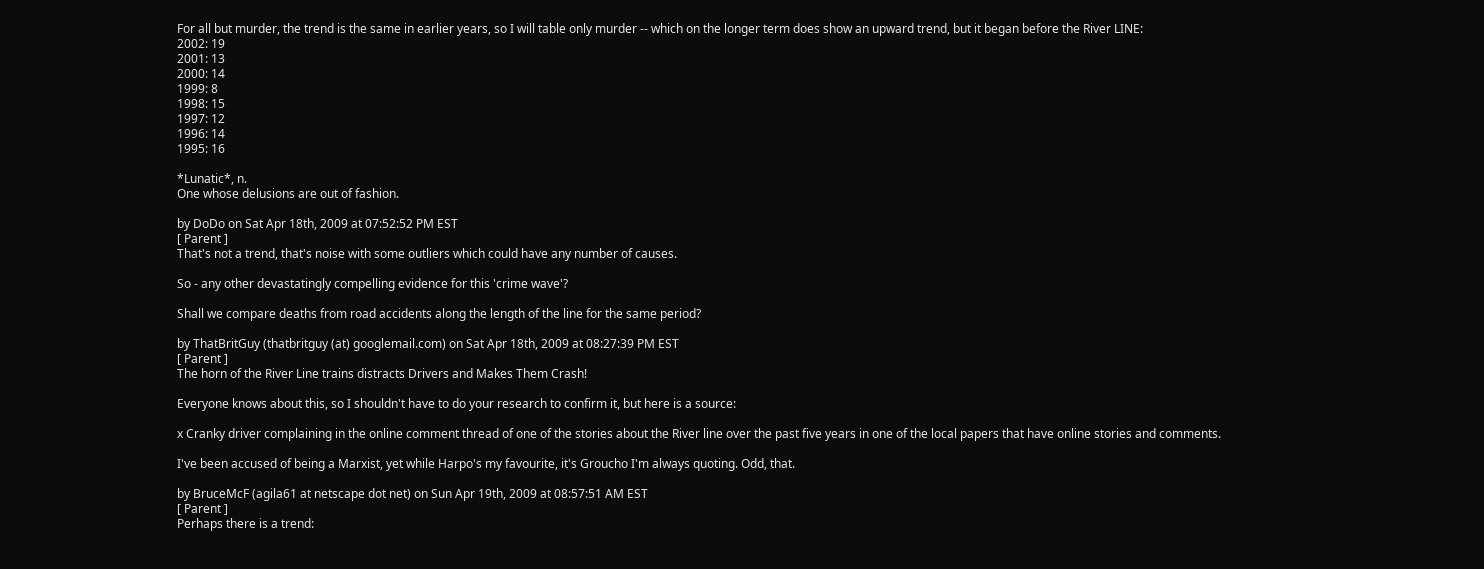For all but murder, the trend is the same in earlier years, so I will table only murder -- which on the longer term does show an upward trend, but it began before the River LINE:
2002: 19
2001: 13
2000: 14
1999: 8
1998: 15
1997: 12
1996: 14
1995: 16

*Lunatic*, n.
One whose delusions are out of fashion.

by DoDo on Sat Apr 18th, 2009 at 07:52:52 PM EST
[ Parent ]
That's not a trend, that's noise with some outliers which could have any number of causes.

So - any other devastatingly compelling evidence for this 'crime wave'?

Shall we compare deaths from road accidents along the length of the line for the same period?

by ThatBritGuy (thatbritguy (at) googlemail.com) on Sat Apr 18th, 2009 at 08:27:39 PM EST
[ Parent ]
The horn of the River Line trains distracts Drivers and Makes Them Crash!

Everyone knows about this, so I shouldn't have to do your research to confirm it, but here is a source:

x Cranky driver complaining in the online comment thread of one of the stories about the River line over the past five years in one of the local papers that have online stories and comments.

I've been accused of being a Marxist, yet while Harpo's my favourite, it's Groucho I'm always quoting. Odd, that.

by BruceMcF (agila61 at netscape dot net) on Sun Apr 19th, 2009 at 08:57:51 AM EST
[ Parent ]
Perhaps there is a trend: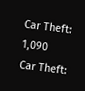Car Theft: 1,090
Car Theft: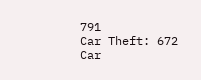791
Car Theft: 672
Car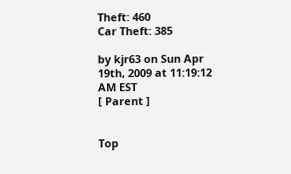Theft: 460
Car Theft: 385

by kjr63 on Sun Apr 19th, 2009 at 11:19:12 AM EST
[ Parent ]


Top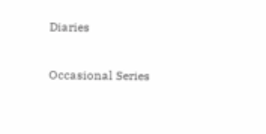Diaries

Occasional Series